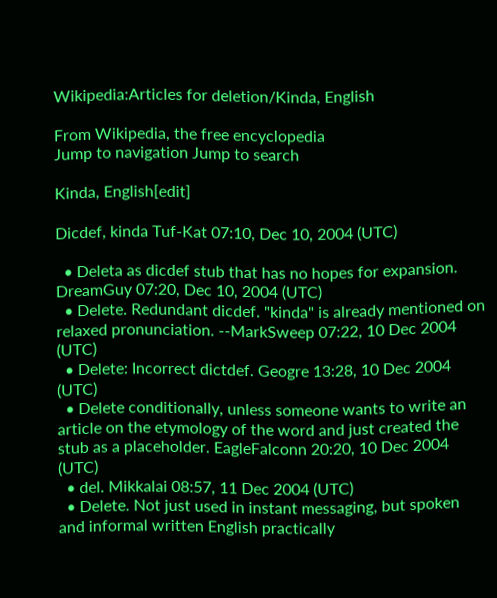Wikipedia:Articles for deletion/Kinda, English

From Wikipedia, the free encyclopedia
Jump to navigation Jump to search

Kinda, English[edit]

Dicdef, kinda Tuf-Kat 07:10, Dec 10, 2004 (UTC)

  • Deleta as dicdef stub that has no hopes for expansion. DreamGuy 07:20, Dec 10, 2004 (UTC)
  • Delete. Redundant dicdef. "kinda" is already mentioned on relaxed pronunciation. --MarkSweep 07:22, 10 Dec 2004 (UTC)
  • Delete: Incorrect dictdef. Geogre 13:28, 10 Dec 2004 (UTC)
  • Delete conditionally, unless someone wants to write an article on the etymology of the word and just created the stub as a placeholder. EagleFalconn 20:20, 10 Dec 2004 (UTC)
  • del. Mikkalai 08:57, 11 Dec 2004 (UTC)
  • Delete. Not just used in instant messaging, but spoken and informal written English practically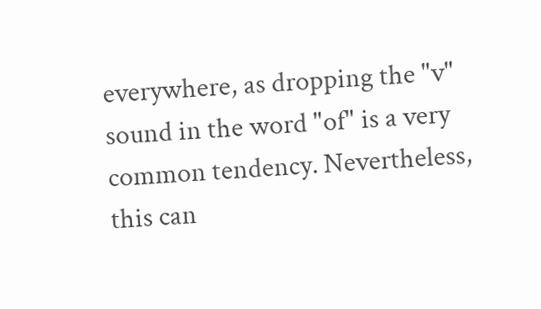everywhere, as dropping the "v" sound in the word "of" is a very common tendency. Nevertheless, this can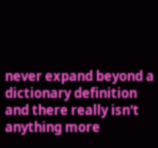never expand beyond a dictionary definition and there really isn't anything more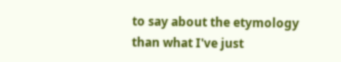to say about the etymology than what I've just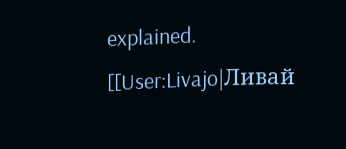explained. [[User:Livajo|Ливай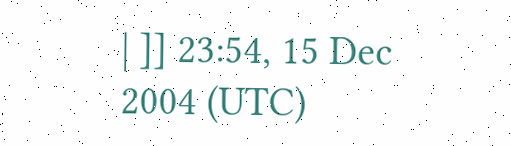| ]] 23:54, 15 Dec 2004 (UTC)